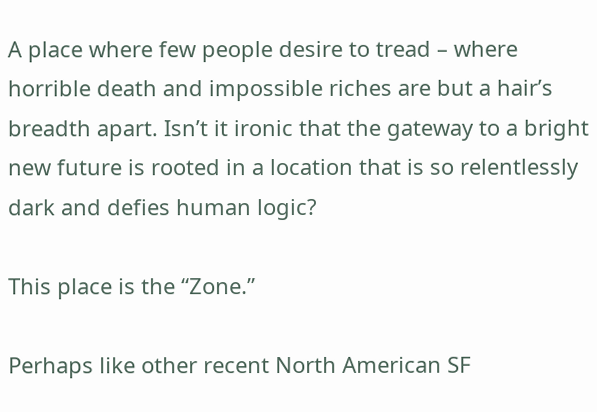A place where few people desire to tread – where horrible death and impossible riches are but a hair’s breadth apart. Isn’t it ironic that the gateway to a bright new future is rooted in a location that is so relentlessly dark and defies human logic?

This place is the “Zone.”

Perhaps like other recent North American SF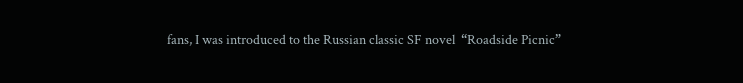fans, I was introduced to the Russian classic SF novel  “Roadside Picnic”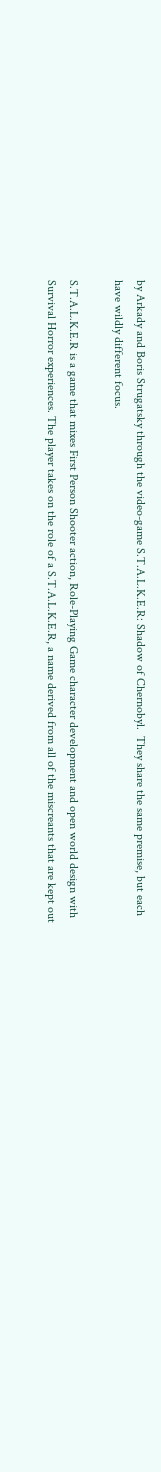by Arkady and Boris Strugatsky through the video-game S.T.A.L.K.E.R: Shadow of Chernobyl.  They share the same premise, but each have wildly different focus.

S.T.A.L.K.E.R is a game that mixes First Person Shooter action, Role-Playing Game character development and open world design with Survival Horror experiences. The player takes on the role of a S.T.A.L.K.E.R, a name derived from all of the miscreants that are kept out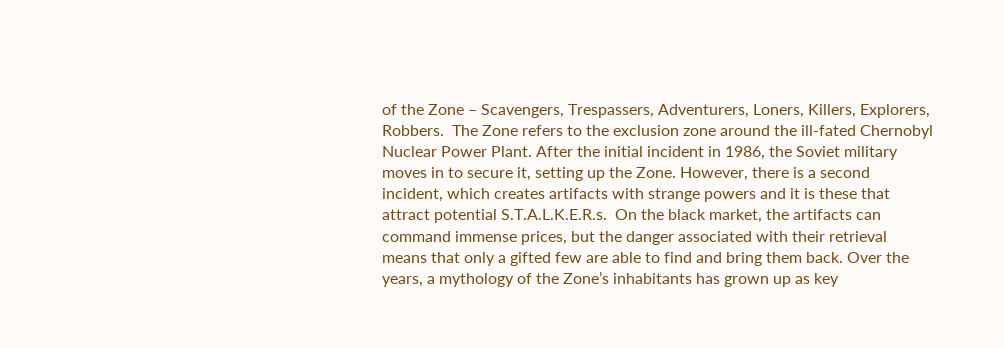of the Zone – Scavengers, Trespassers, Adventurers, Loners, Killers, Explorers, Robbers.  The Zone refers to the exclusion zone around the ill-fated Chernobyl Nuclear Power Plant. After the initial incident in 1986, the Soviet military moves in to secure it, setting up the Zone. However, there is a second incident, which creates artifacts with strange powers and it is these that attract potential S.T.A.L.K.E.R.s.  On the black market, the artifacts can command immense prices, but the danger associated with their retrieval means that only a gifted few are able to find and bring them back. Over the years, a mythology of the Zone’s inhabitants has grown up as key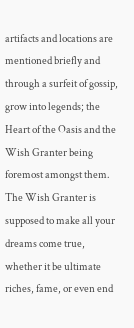artifacts and locations are mentioned briefly and through a surfeit of gossip, grow into legends; the Heart of the Oasis and the Wish Granter being foremost amongst them. The Wish Granter is supposed to make all your dreams come true, whether it be ultimate riches, fame, or even end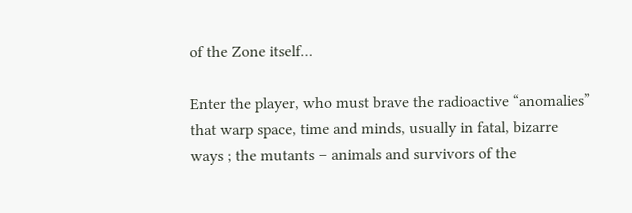of the Zone itself…

Enter the player, who must brave the radioactive “anomalies” that warp space, time and minds, usually in fatal, bizarre ways ; the mutants – animals and survivors of the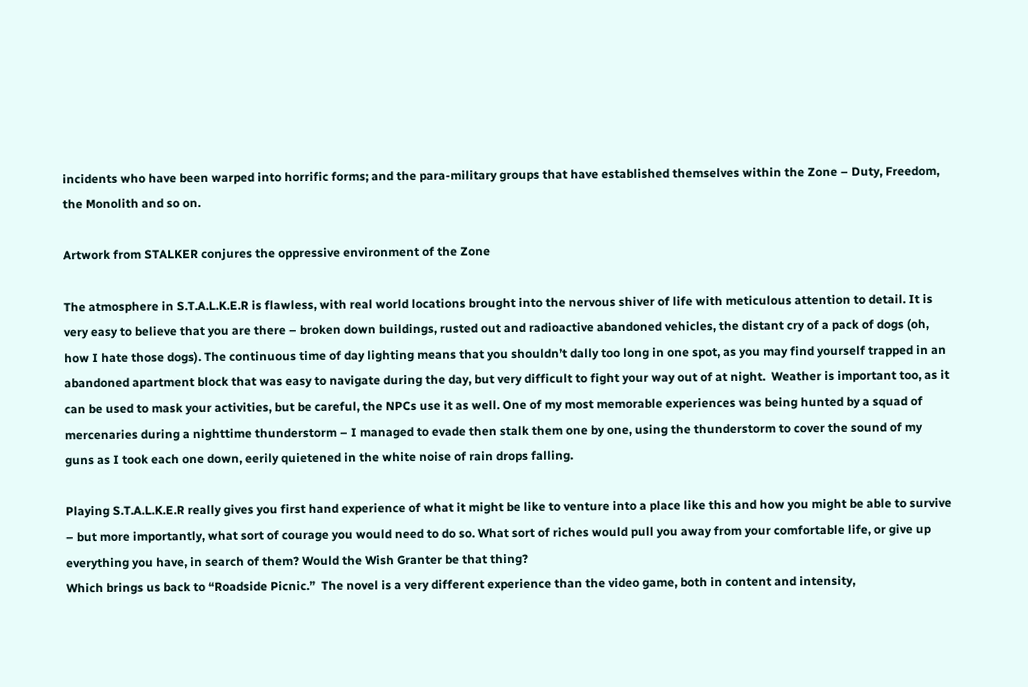incidents who have been warped into horrific forms; and the para-military groups that have established themselves within the Zone – Duty, Freedom, the Monolith and so on.

Artwork from STALKER conjures the oppressive environment of the Zone

The atmosphere in S.T.A.L.K.E.R is flawless, with real world locations brought into the nervous shiver of life with meticulous attention to detail. It is very easy to believe that you are there – broken down buildings, rusted out and radioactive abandoned vehicles, the distant cry of a pack of dogs (oh, how I hate those dogs). The continuous time of day lighting means that you shouldn’t dally too long in one spot, as you may find yourself trapped in an abandoned apartment block that was easy to navigate during the day, but very difficult to fight your way out of at night.  Weather is important too, as it can be used to mask your activities, but be careful, the NPCs use it as well. One of my most memorable experiences was being hunted by a squad of mercenaries during a nighttime thunderstorm – I managed to evade then stalk them one by one, using the thunderstorm to cover the sound of my guns as I took each one down, eerily quietened in the white noise of rain drops falling.

Playing S.T.A.L.K.E.R really gives you first hand experience of what it might be like to venture into a place like this and how you might be able to survive – but more importantly, what sort of courage you would need to do so. What sort of riches would pull you away from your comfortable life, or give up everything you have, in search of them? Would the Wish Granter be that thing?
Which brings us back to “Roadside Picnic.”  The novel is a very different experience than the video game, both in content and intensity,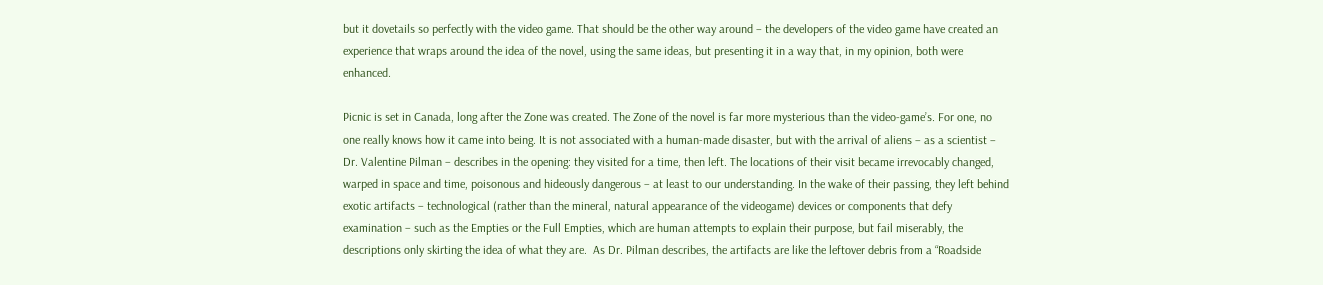but it dovetails so perfectly with the video game. That should be the other way around – the developers of the video game have created an experience that wraps around the idea of the novel, using the same ideas, but presenting it in a way that, in my opinion, both were enhanced.

Picnic is set in Canada, long after the Zone was created. The Zone of the novel is far more mysterious than the video-game’s. For one, no one really knows how it came into being. It is not associated with a human-made disaster, but with the arrival of aliens – as a scientist – Dr. Valentine Pilman – describes in the opening: they visited for a time, then left. The locations of their visit became irrevocably changed, warped in space and time, poisonous and hideously dangerous – at least to our understanding. In the wake of their passing, they left behind exotic artifacts – technological (rather than the mineral, natural appearance of the videogame) devices or components that defy examination – such as the Empties or the Full Empties, which are human attempts to explain their purpose, but fail miserably, the descriptions only skirting the idea of what they are.  As Dr. Pilman describes, the artifacts are like the leftover debris from a “Roadside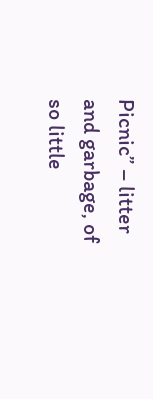Picnic” – litter and garbage, of so little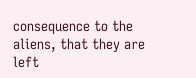consequence to the aliens, that they are left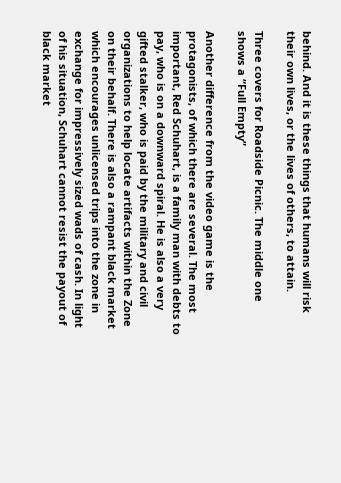behind. And it is these things that humans will risk their own lives, or the lives of others, to attain.

Three covers for Roadside Picnic. The middle one shows a “Full Empty”

Another difference from the video game is the protagonists, of which there are several. The most important, Red Schuhart, is a family man with debts to pay, who is on a downward spiral. He is also a very gifted stalker, who is paid by the military and civil organizations to help locate artifacts within the Zone on their behalf. There is also a rampant black market which encourages unlicensed trips into the zone in exchange for impressively sized wads of cash. In light of his situation, Schuhart cannot resist the payout of black market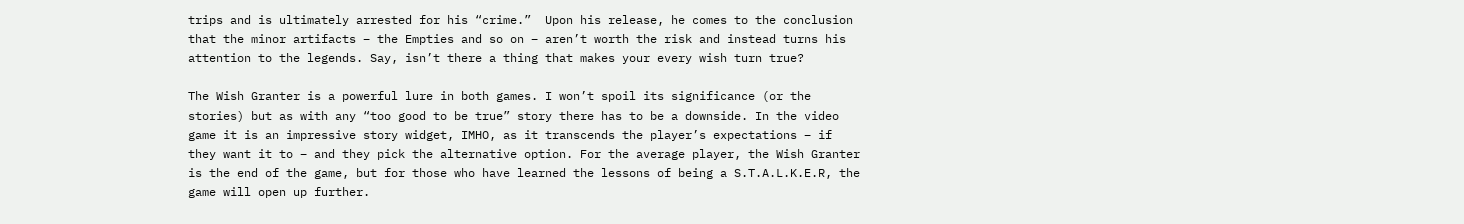trips and is ultimately arrested for his “crime.”  Upon his release, he comes to the conclusion that the minor artifacts – the Empties and so on – aren’t worth the risk and instead turns his attention to the legends. Say, isn’t there a thing that makes your every wish turn true?

The Wish Granter is a powerful lure in both games. I won’t spoil its significance (or the stories) but as with any “too good to be true” story there has to be a downside. In the video game it is an impressive story widget, IMHO, as it transcends the player’s expectations – if they want it to – and they pick the alternative option. For the average player, the Wish Granter is the end of the game, but for those who have learned the lessons of being a S.T.A.L.K.E.R, the game will open up further.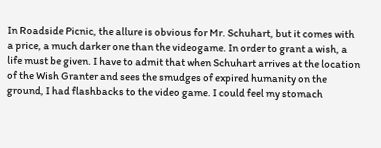In Roadside Picnic, the allure is obvious for Mr. Schuhart, but it comes with a price, a much darker one than the videogame. In order to grant a wish, a life must be given. I have to admit that when Schuhart arrives at the location of the Wish Granter and sees the smudges of expired humanity on the ground, I had flashbacks to the video game. I could feel my stomach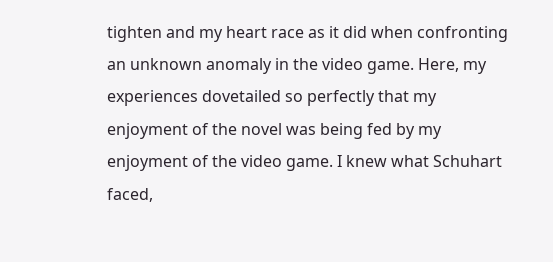tighten and my heart race as it did when confronting an unknown anomaly in the video game. Here, my experiences dovetailed so perfectly that my enjoyment of the novel was being fed by my enjoyment of the video game. I knew what Schuhart faced,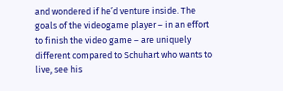and wondered if he’d venture inside. The goals of the videogame player – in an effort to finish the video game – are uniquely different compared to Schuhart who wants to live, see his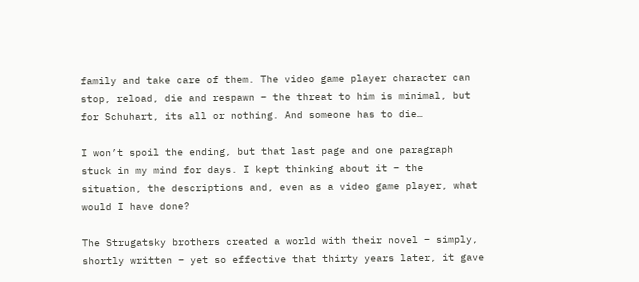family and take care of them. The video game player character can stop, reload, die and respawn – the threat to him is minimal, but for Schuhart, its all or nothing. And someone has to die…

I won’t spoil the ending, but that last page and one paragraph stuck in my mind for days. I kept thinking about it – the situation, the descriptions and, even as a video game player, what would I have done?

The Strugatsky brothers created a world with their novel – simply, shortly written – yet so effective that thirty years later, it gave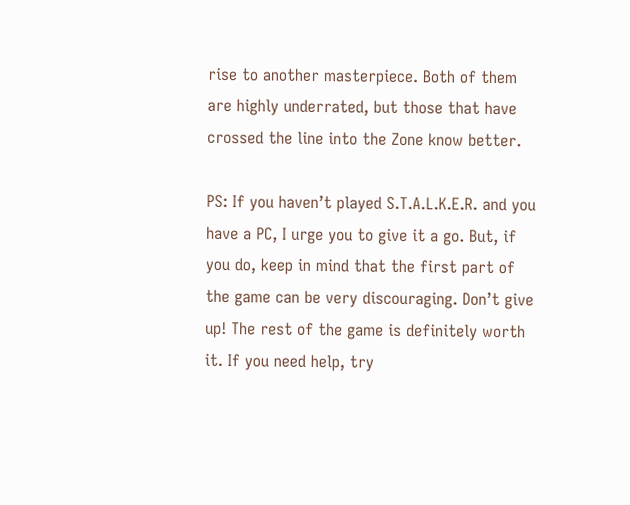rise to another masterpiece. Both of them are highly underrated, but those that have crossed the line into the Zone know better.

PS: If you haven’t played S.T.A.L.K.E.R. and you have a PC, I urge you to give it a go. But, if you do, keep in mind that the first part of the game can be very discouraging. Don’t give up! The rest of the game is definitely worth it. If you need help, try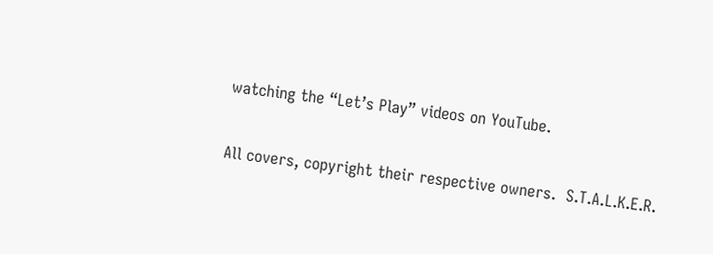watching the “Let’s Play” videos on YouTube.

All covers, copyright their respective owners.  S.T.A.L.K.E.R.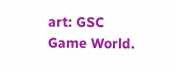art: GSC Game World.